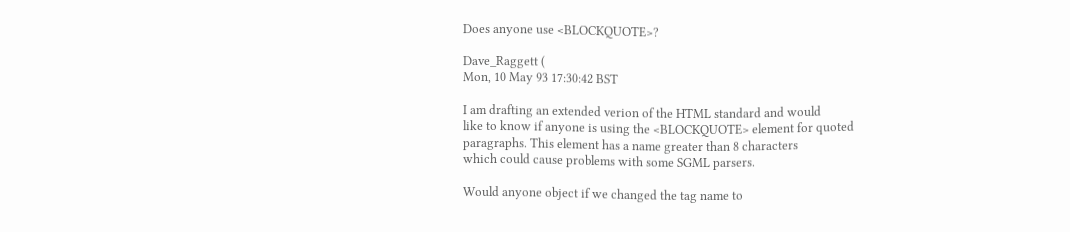Does anyone use <BLOCKQUOTE>?

Dave_Raggett (
Mon, 10 May 93 17:30:42 BST

I am drafting an extended verion of the HTML standard and would
like to know if anyone is using the <BLOCKQUOTE> element for quoted
paragraphs. This element has a name greater than 8 characters
which could cause problems with some SGML parsers.

Would anyone object if we changed the tag name to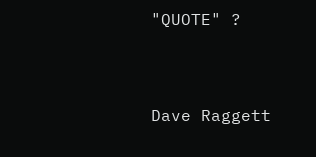"QUOTE" ?


Dave Raggett